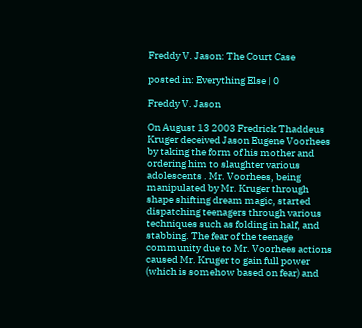Freddy V. Jason: The Court Case

posted in: Everything Else | 0

Freddy V. Jason

On August 13 2003 Fredrick Thaddeus Kruger deceived Jason Eugene Voorhees by taking the form of his mother and ordering him to slaughter various adolescents . Mr. Voorhees, being manipulated by Mr. Kruger through shape shifting dream magic, started dispatching teenagers through various techniques such as folding in half, and stabbing. The fear of the teenage community due to Mr. Voorhees actions caused Mr. Kruger to gain full power (which is somehow based on fear) and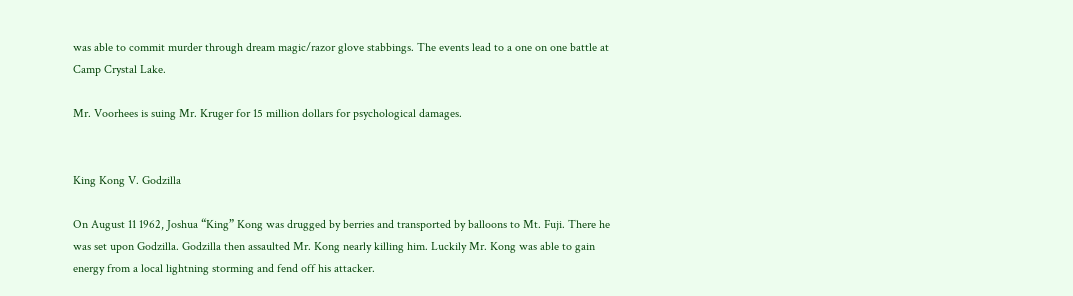was able to commit murder through dream magic/razor glove stabbings. The events lead to a one on one battle at Camp Crystal Lake.

Mr. Voorhees is suing Mr. Kruger for 15 million dollars for psychological damages.


King Kong V. Godzilla

On August 11 1962, Joshua “King” Kong was drugged by berries and transported by balloons to Mt. Fuji. There he was set upon Godzilla. Godzilla then assaulted Mr. Kong nearly killing him. Luckily Mr. Kong was able to gain energy from a local lightning storming and fend off his attacker.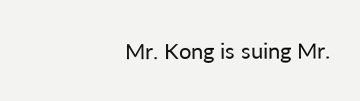Mr. Kong is suing Mr.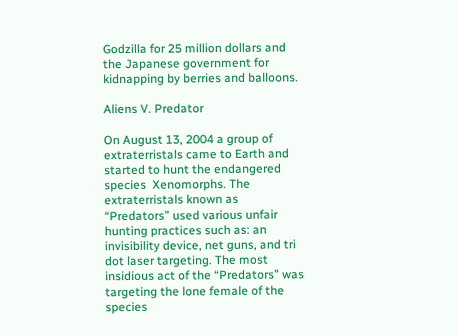Godzilla for 25 million dollars and the Japanese government for kidnapping by berries and balloons.

Aliens V. Predator

On August 13, 2004 a group of extraterristals came to Earth and started to hunt the endangered species  Xenomorphs. The extraterristals known as “Predators” used various unfair hunting practices such as: an invisibility device, net guns, and tri dot laser targeting. The most insidious act of the “Predators” was targeting the lone female of the species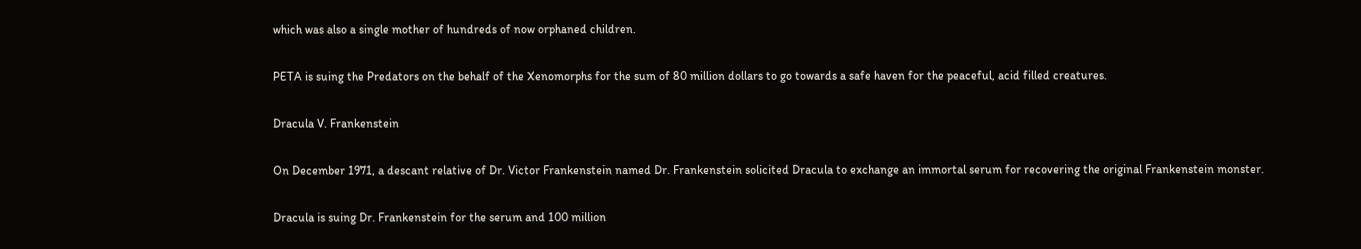which was also a single mother of hundreds of now orphaned children.

PETA is suing the Predators on the behalf of the Xenomorphs for the sum of 80 million dollars to go towards a safe haven for the peaceful, acid filled creatures.

Dracula V. Frankenstein

On December 1971, a descant relative of Dr. Victor Frankenstein named Dr. Frankenstein solicited Dracula to exchange an immortal serum for recovering the original Frankenstein monster.

Dracula is suing Dr. Frankenstein for the serum and 100 million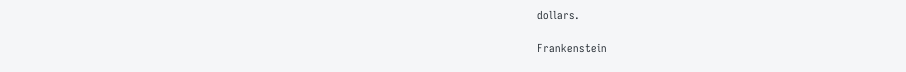dollars.

Frankenstein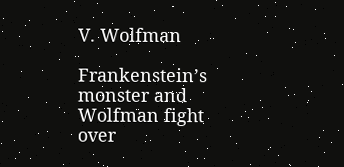V. Wolfman

Frankenstein’s monster and Wolfman fight over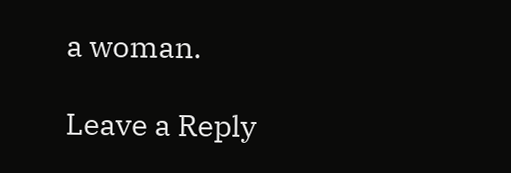a woman.

Leave a Reply